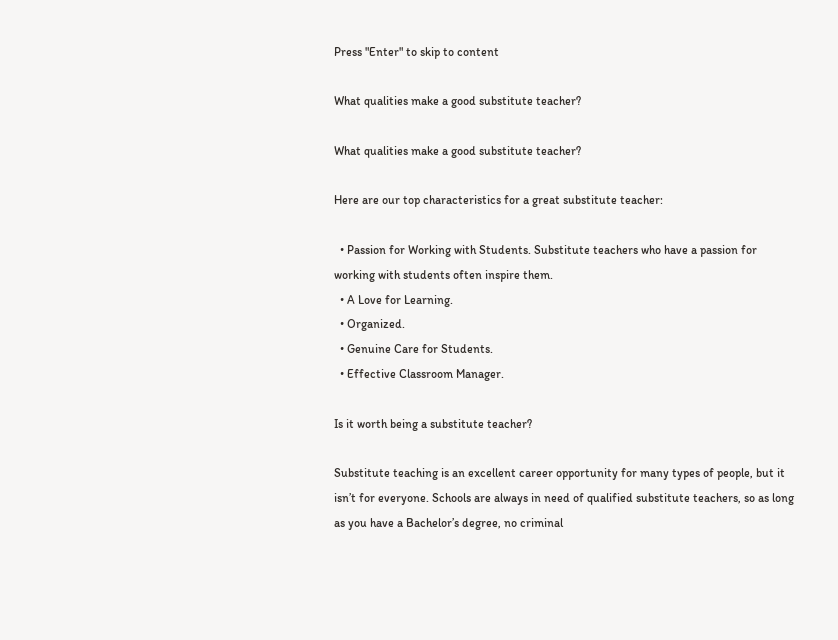Press "Enter" to skip to content

What qualities make a good substitute teacher?

What qualities make a good substitute teacher?

Here are our top characteristics for a great substitute teacher:

  • Passion for Working with Students. Substitute teachers who have a passion for working with students often inspire them.
  • A Love for Learning.
  • Organized.
  • Genuine Care for Students.
  • Effective Classroom Manager.

Is it worth being a substitute teacher?

Substitute teaching is an excellent career opportunity for many types of people, but it isn’t for everyone. Schools are always in need of qualified substitute teachers, so as long as you have a Bachelor’s degree, no criminal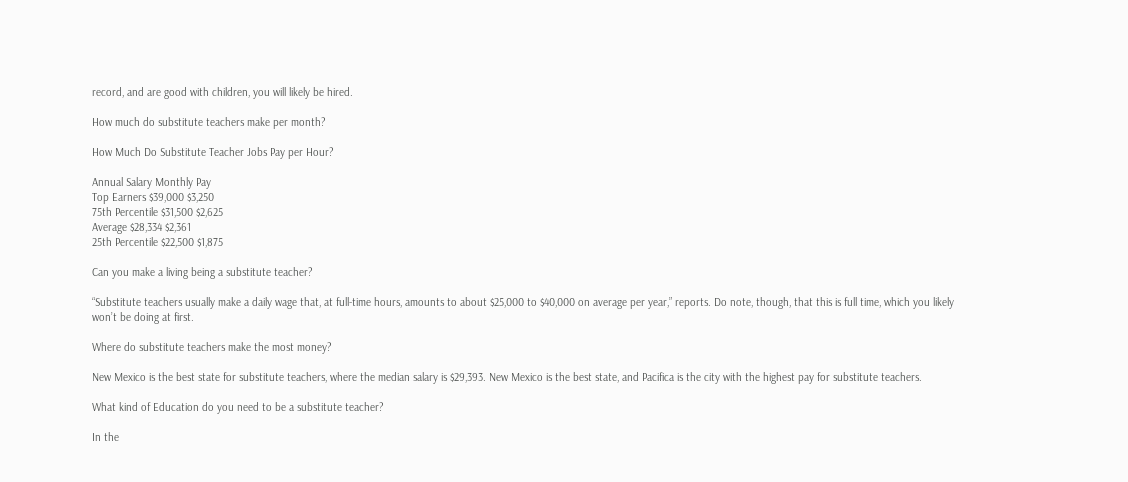record, and are good with children, you will likely be hired.

How much do substitute teachers make per month?

How Much Do Substitute Teacher Jobs Pay per Hour?

Annual Salary Monthly Pay
Top Earners $39,000 $3,250
75th Percentile $31,500 $2,625
Average $28,334 $2,361
25th Percentile $22,500 $1,875

Can you make a living being a substitute teacher?

“Substitute teachers usually make a daily wage that, at full-time hours, amounts to about $25,000 to $40,000 on average per year,” reports. Do note, though, that this is full time, which you likely won’t be doing at first.

Where do substitute teachers make the most money?

New Mexico is the best state for substitute teachers, where the median salary is $29,393. New Mexico is the best state, and Pacifica is the city with the highest pay for substitute teachers.

What kind of Education do you need to be a substitute teacher?

In the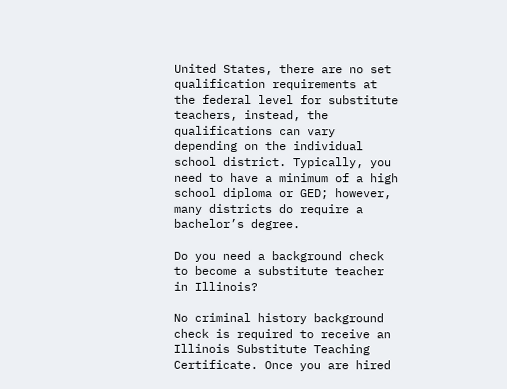United States, there are no set qualification requirements at the federal level for substitute teachers, instead, the qualifications can vary depending on the individual school district. Typically, you need to have a minimum of a high school diploma or GED; however, many districts do require a bachelor’s degree.

Do you need a background check to become a substitute teacher in Illinois?

No criminal history background check is required to receive an Illinois Substitute Teaching Certificate. Once you are hired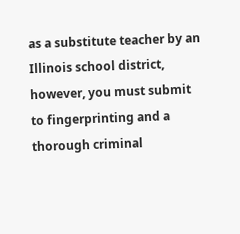as a substitute teacher by an Illinois school district, however, you must submit to fingerprinting and a thorough criminal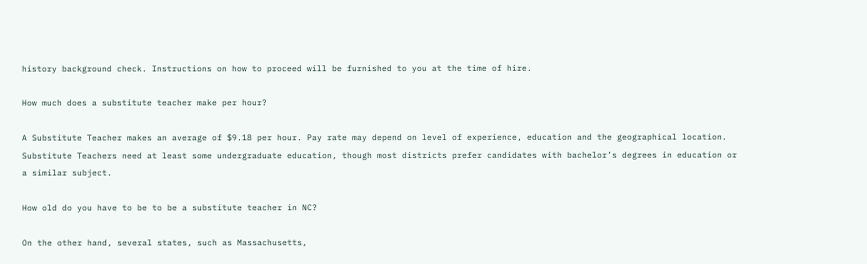history background check. Instructions on how to proceed will be furnished to you at the time of hire.

How much does a substitute teacher make per hour?

A Substitute Teacher makes an average of $9.18 per hour. Pay rate may depend on level of experience, education and the geographical location. Substitute Teachers need at least some undergraduate education, though most districts prefer candidates with bachelor’s degrees in education or a similar subject.

How old do you have to be to be a substitute teacher in NC?

On the other hand, several states, such as Massachusetts,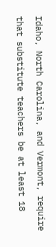Idaho, North Carolina, and Vermont, require that substitute teachers be at least 18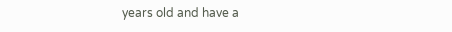years old and have a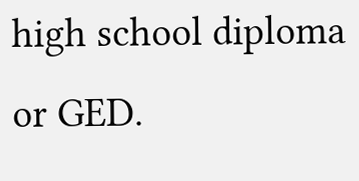high school diploma or GED.